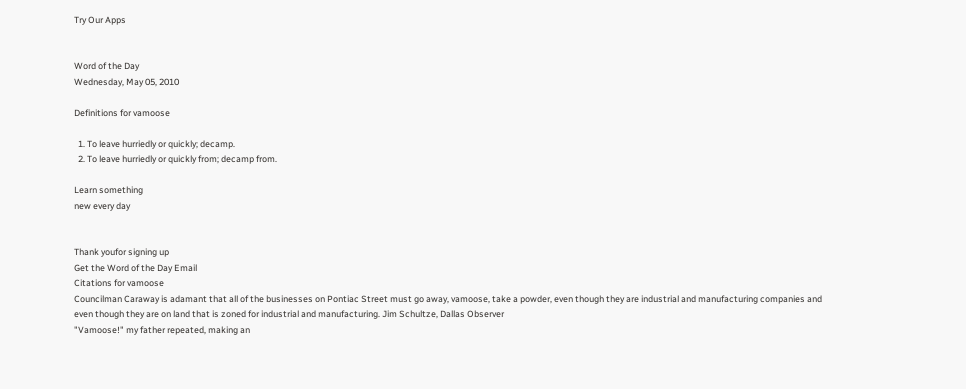Try Our Apps


Word of the Day
Wednesday, May 05, 2010

Definitions for vamoose

  1. To leave hurriedly or quickly; decamp.
  2. To leave hurriedly or quickly from; decamp from.

Learn something
new every day


Thank youfor signing up
Get the Word of the Day Email
Citations for vamoose
Councilman Caraway is adamant that all of the businesses on Pontiac Street must go away, vamoose, take a powder, even though they are industrial and manufacturing companies and even though they are on land that is zoned for industrial and manufacturing. Jim Schultze, Dallas Observer
"Vamoose!" my father repeated, making an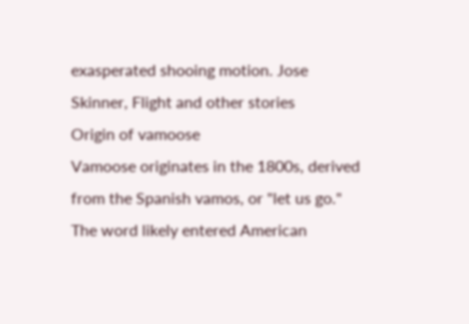exasperated shooing motion. Jose Skinner, Flight and other stories
Origin of vamoose
Vamoose originates in the 1800s, derived from the Spanish vamos, or "let us go." The word likely entered American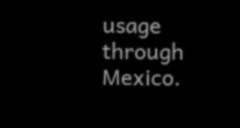usage through Mexico.